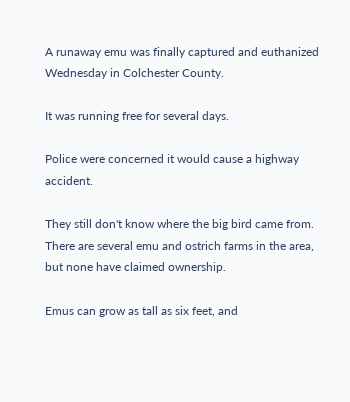A runaway emu was finally captured and euthanized Wednesday in Colchester County.

It was running free for several days.

Police were concerned it would cause a highway accident.

They still don't know where the big bird came from. There are several emu and ostrich farms in the area, but none have claimed ownership.

Emus can grow as tall as six feet, and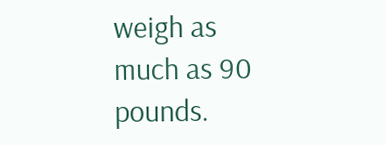weigh as much as 90 pounds.